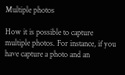Multiple photos

How it is possible to capture multiple photos. For instance, if you have capture a photo and an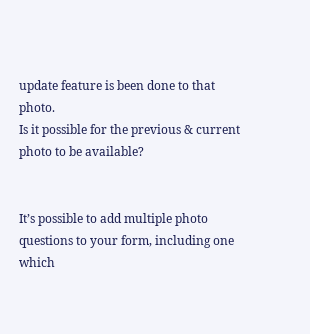update feature is been done to that photo.
Is it possible for the previous & current photo to be available?


It’s possible to add multiple photo questions to your form, including one which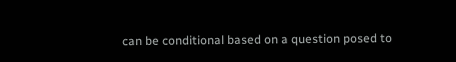can be conditional based on a question posed to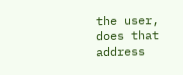the user, does that address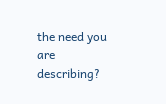the need you are describing?